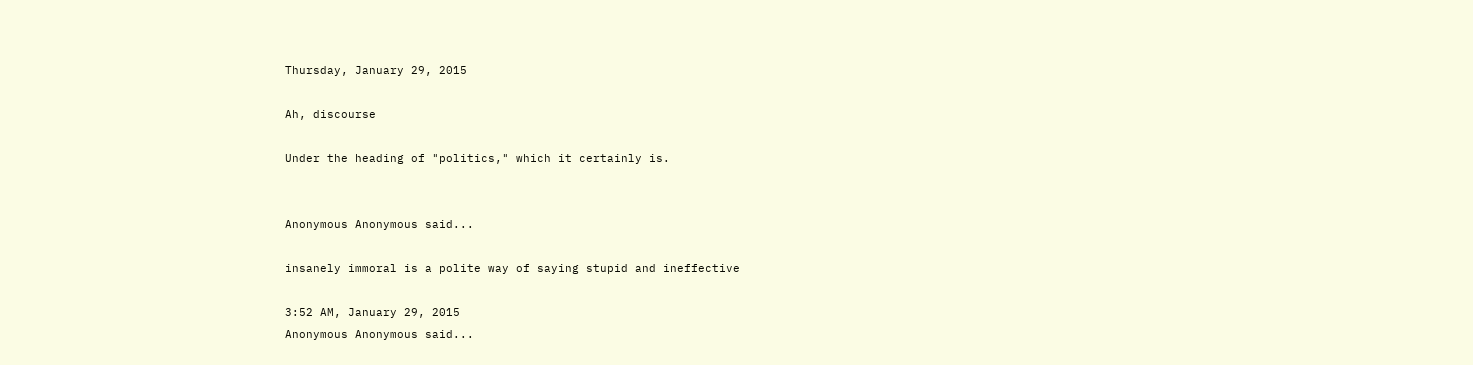Thursday, January 29, 2015

Ah, discourse

Under the heading of "politics," which it certainly is.


Anonymous Anonymous said...

insanely immoral is a polite way of saying stupid and ineffective

3:52 AM, January 29, 2015
Anonymous Anonymous said...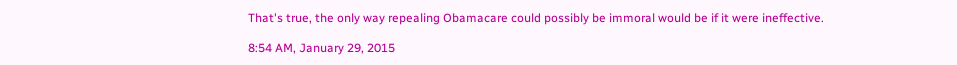That's true, the only way repealing Obamacare could possibly be immoral would be if it were ineffective.

8:54 AM, January 29, 2015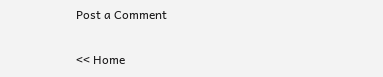Post a Comment

<< Home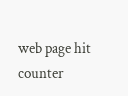web page hit counter